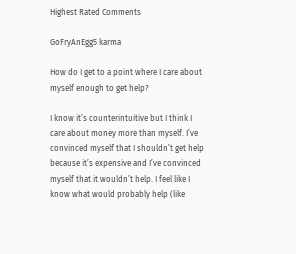Highest Rated Comments

GoFryAnEgg5 karma

How do I get to a point where I care about myself enough to get help?

I know it’s counterintuitive but I think I care about money more than myself. I’ve convinced myself that I shouldn’t get help because it’s expensive and I’ve convinced myself that it wouldn’t help. I feel like I know what would probably help (like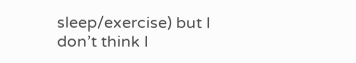sleep/exercise) but I don’t think I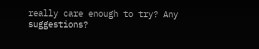really care enough to try? Any suggestions?